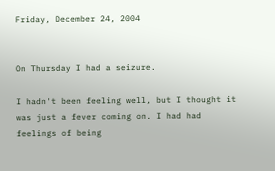Friday, December 24, 2004


On Thursday I had a seizure.

I hadn't been feeling well, but I thought it was just a fever coming on. I had had feelings of being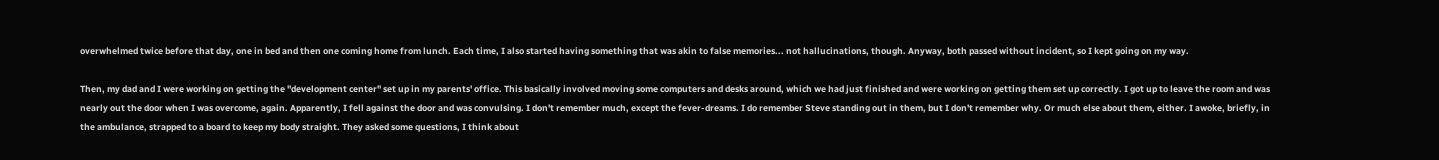overwhelmed twice before that day, one in bed and then one coming home from lunch. Each time, I also started having something that was akin to false memories... not hallucinations, though. Anyway, both passed without incident, so I kept going on my way.

Then, my dad and I were working on getting the "development center" set up in my parents' office. This basically involved moving some computers and desks around, which we had just finished and were working on getting them set up correctly. I got up to leave the room and was nearly out the door when I was overcome, again. Apparently, I fell against the door and was convulsing. I don't remember much, except the fever-dreams. I do remember Steve standing out in them, but I don't remember why. Or much else about them, either. I awoke, briefly, in the ambulance, strapped to a board to keep my body straight. They asked some questions, I think about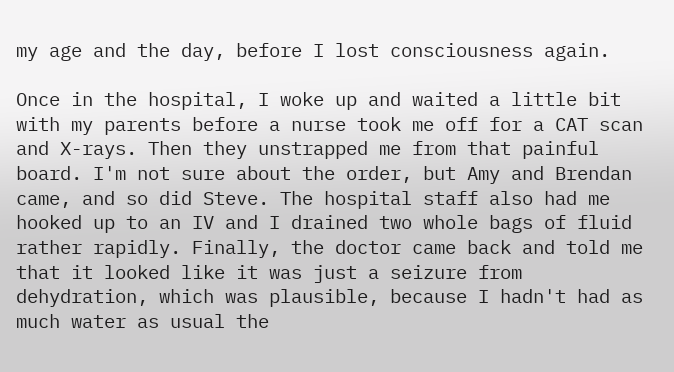my age and the day, before I lost consciousness again.

Once in the hospital, I woke up and waited a little bit with my parents before a nurse took me off for a CAT scan and X-rays. Then they unstrapped me from that painful board. I'm not sure about the order, but Amy and Brendan came, and so did Steve. The hospital staff also had me hooked up to an IV and I drained two whole bags of fluid rather rapidly. Finally, the doctor came back and told me that it looked like it was just a seizure from dehydration, which was plausible, because I hadn't had as much water as usual the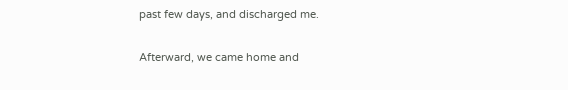past few days, and discharged me.

Afterward, we came home and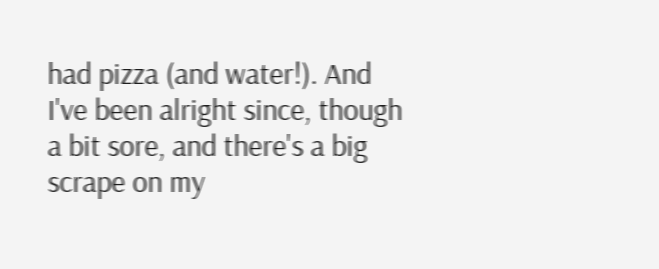had pizza (and water!). And I've been alright since, though a bit sore, and there's a big scrape on my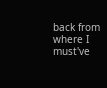back from where I must've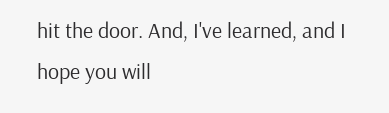hit the door. And, I've learned, and I hope you will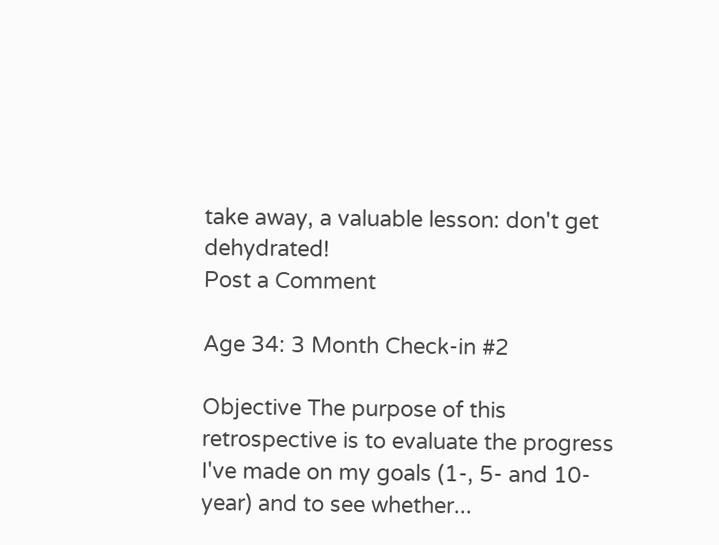take away, a valuable lesson: don't get dehydrated!
Post a Comment

Age 34: 3 Month Check-in #2

Objective The purpose of this retrospective is to evaluate the progress I've made on my goals (1-, 5- and 10-year) and to see whether...